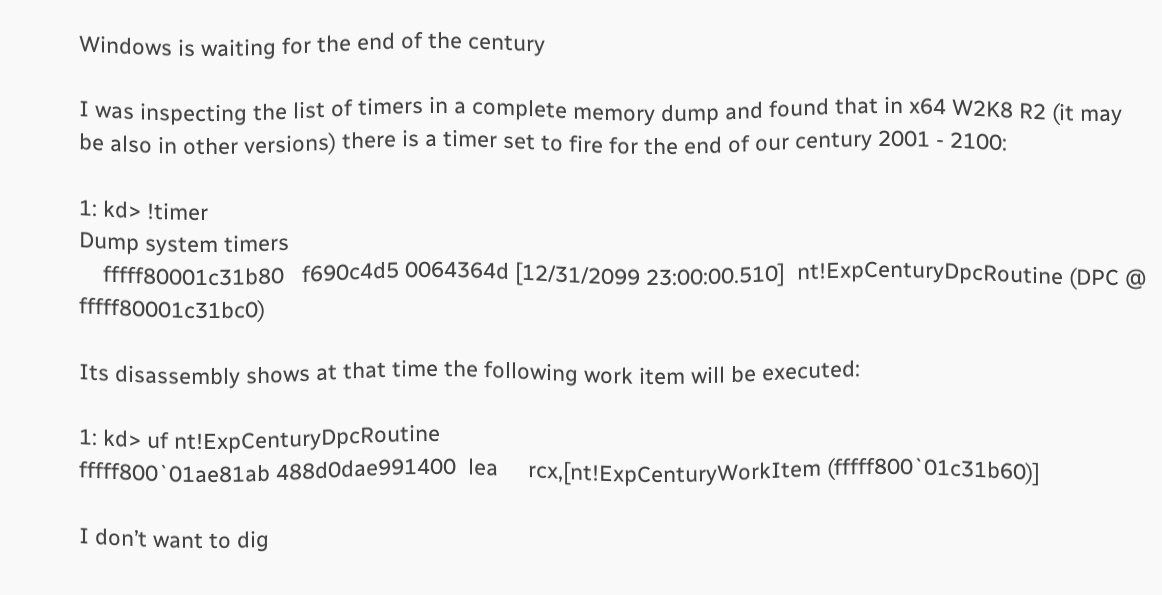Windows is waiting for the end of the century

I was inspecting the list of timers in a complete memory dump and found that in x64 W2K8 R2 (it may be also in other versions) there is a timer set to fire for the end of our century 2001 - 2100:

1: kd> !timer
Dump system timers
    fffff80001c31b80   f690c4d5 0064364d [12/31/2099 23:00:00.510]  nt!ExpCenturyDpcRoutine (DPC @ fffff80001c31bc0)

Its disassembly shows at that time the following work item will be executed:

1: kd> uf nt!ExpCenturyDpcRoutine
fffff800`01ae81ab 488d0dae991400  lea     rcx,[nt!ExpCenturyWorkItem (fffff800`01c31b60)]

I don’t want to dig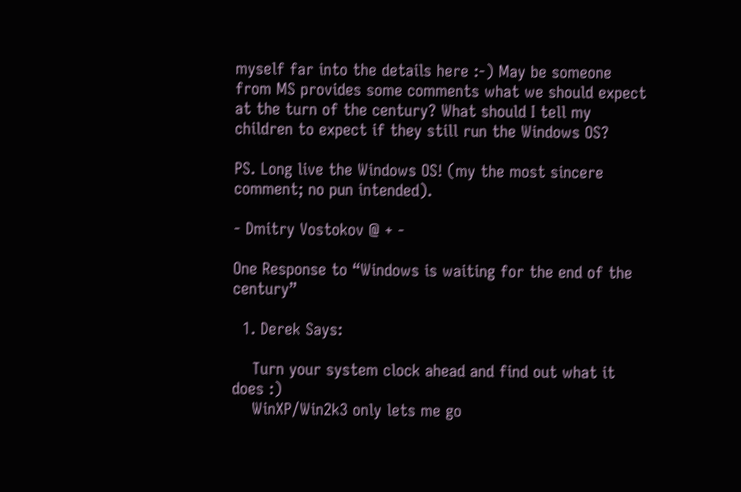myself far into the details here :-) May be someone from MS provides some comments what we should expect at the turn of the century? What should I tell my children to expect if they still run the Windows OS?

PS. Long live the Windows OS! (my the most sincere comment; no pun intended).

- Dmitry Vostokov @ + -

One Response to “Windows is waiting for the end of the century”

  1. Derek Says:

    Turn your system clock ahead and find out what it does :)
    WinXP/Win2k3 only lets me go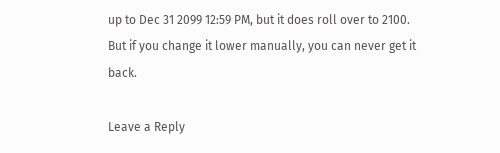up to Dec 31 2099 12:59 PM, but it does roll over to 2100. But if you change it lower manually, you can never get it back.

Leave a Reply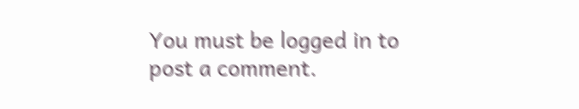You must be logged in to post a comment.